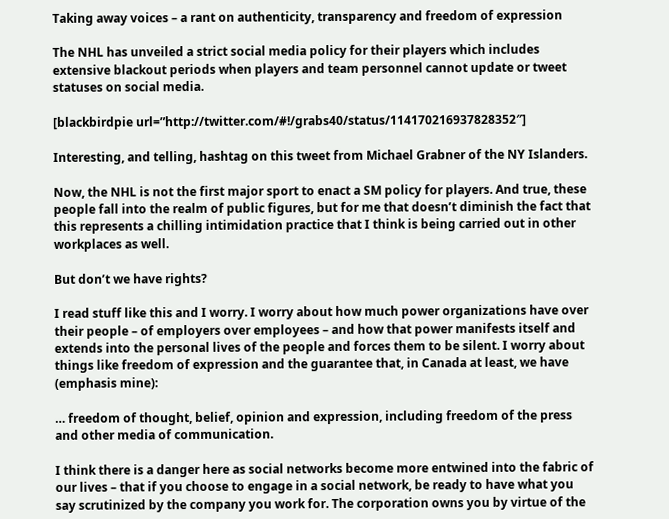Taking away voices – a rant on authenticity, transparency and freedom of expression

The NHL has unveiled a strict social media policy for their players which includes extensive blackout periods when players and team personnel cannot update or tweet statuses on social media.

[blackbirdpie url=”http://twitter.com/#!/grabs40/status/114170216937828352″]

Interesting, and telling, hashtag on this tweet from Michael Grabner of the NY Islanders.

Now, the NHL is not the first major sport to enact a SM policy for players. And true, these people fall into the realm of public figures, but for me that doesn’t diminish the fact that this represents a chilling intimidation practice that I think is being carried out in other workplaces as well.

But don’t we have rights?

I read stuff like this and I worry. I worry about how much power organizations have over their people – of employers over employees – and how that power manifests itself and extends into the personal lives of the people and forces them to be silent. I worry about things like freedom of expression and the guarantee that, in Canada at least, we have (emphasis mine):

… freedom of thought, belief, opinion and expression, including freedom of the press and other media of communication.

I think there is a danger here as social networks become more entwined into the fabric of our lives – that if you choose to engage in a social network, be ready to have what you say scrutinized by the company you work for. The corporation owns you by virtue of the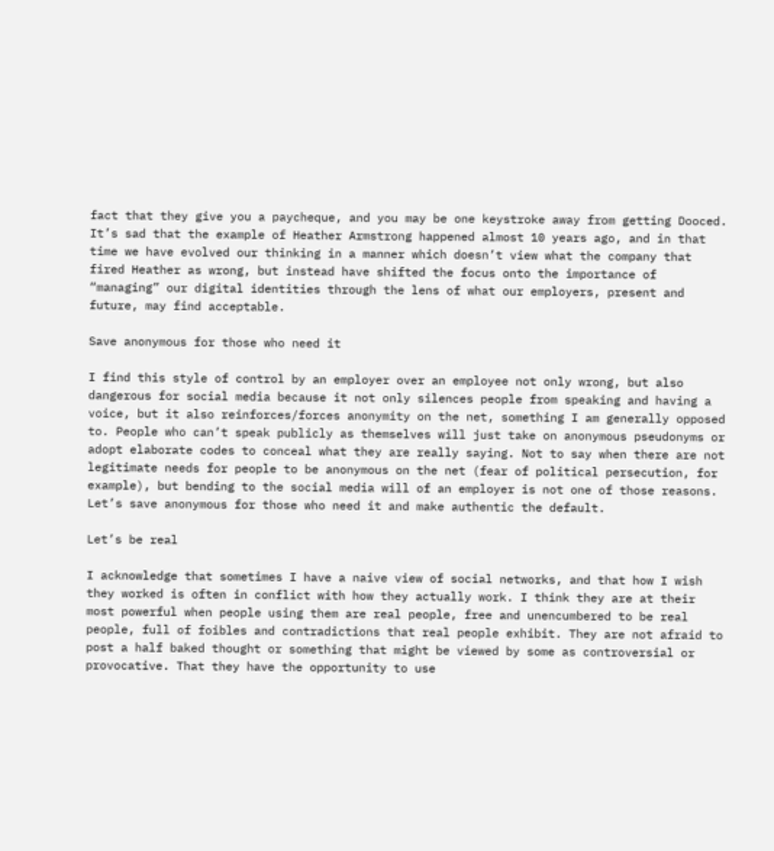fact that they give you a paycheque, and you may be one keystroke away from getting Dooced. It’s sad that the example of Heather Armstrong happened almost 10 years ago, and in that time we have evolved our thinking in a manner which doesn’t view what the company that fired Heather as wrong, but instead have shifted the focus onto the importance of “managing” our digital identities through the lens of what our employers, present and future, may find acceptable.

Save anonymous for those who need it

I find this style of control by an employer over an employee not only wrong, but also dangerous for social media because it not only silences people from speaking and having a voice, but it also reinforces/forces anonymity on the net, something I am generally opposed to. People who can’t speak publicly as themselves will just take on anonymous pseudonyms or adopt elaborate codes to conceal what they are really saying. Not to say when there are not legitimate needs for people to be anonymous on the net (fear of political persecution, for example), but bending to the social media will of an employer is not one of those reasons. Let’s save anonymous for those who need it and make authentic the default.

Let’s be real

I acknowledge that sometimes I have a naive view of social networks, and that how I wish they worked is often in conflict with how they actually work. I think they are at their most powerful when people using them are real people, free and unencumbered to be real people, full of foibles and contradictions that real people exhibit. They are not afraid to post a half baked thought or something that might be viewed by some as controversial or provocative. That they have the opportunity to use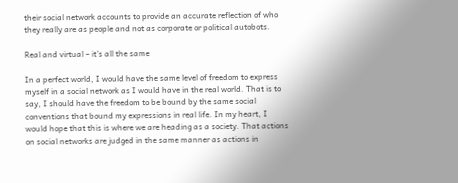their social network accounts to provide an accurate reflection of who they really are as people and not as corporate or political autobots.

Real and virtual – it’s all the same

In a perfect world, I would have the same level of freedom to express myself in a social network as I would have in the real world. That is to say, I should have the freedom to be bound by the same social conventions that bound my expressions in real life. In my heart, I would hope that this is where we are heading as a society. That actions on social networks are judged in the same manner as actions in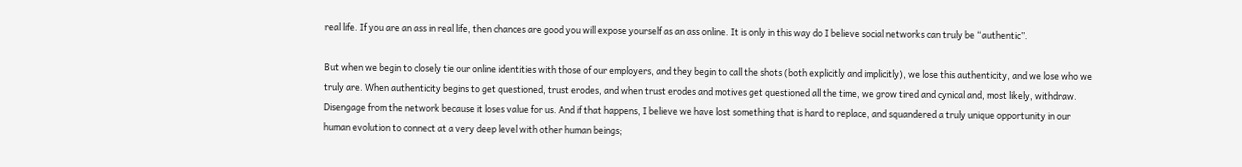real life. If you are an ass in real life, then chances are good you will expose yourself as an ass online. It is only in this way do I believe social networks can truly be “authentic”.

But when we begin to closely tie our online identities with those of our employers, and they begin to call the shots (both explicitly and implicitly), we lose this authenticity, and we lose who we truly are. When authenticity begins to get questioned, trust erodes, and when trust erodes and motives get questioned all the time, we grow tired and cynical and, most likely, withdraw. Disengage from the network because it loses value for us. And if that happens, I believe we have lost something that is hard to replace, and squandered a truly unique opportunity in our human evolution to connect at a very deep level with other human beings;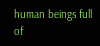human beings full of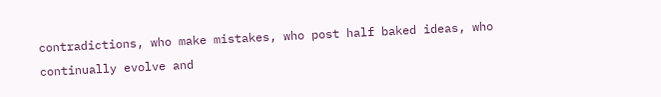contradictions, who make mistakes, who post half baked ideas, who continually evolve and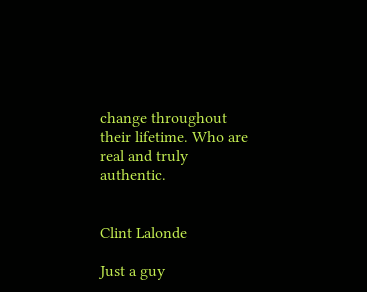change throughout their lifetime. Who are real and truly authentic.


Clint Lalonde

Just a guy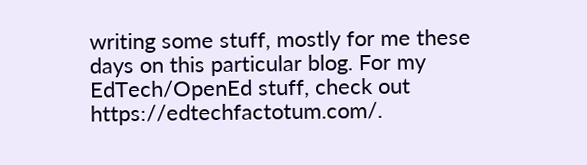writing some stuff, mostly for me these days on this particular blog. For my EdTech/OpenEd stuff, check out https://edtechfactotum.com/.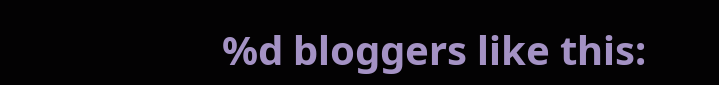%d bloggers like this: